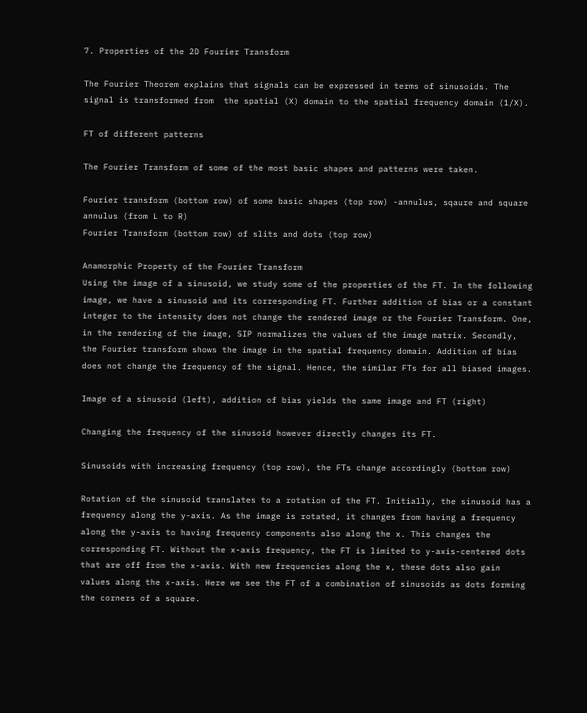7. Properties of the 2D Fourier Transform

The Fourier Theorem explains that signals can be expressed in terms of sinusoids. The signal is transformed from  the spatial (X) domain to the spatial frequency domain (1/X).

FT of different patterns

The Fourier Transform of some of the most basic shapes and patterns were taken.

Fourier transform (bottom row) of some basic shapes (top row) -annulus, sqaure and square annulus (from L to R)
Fourier Transform (bottom row) of slits and dots (top row)

Anamorphic Property of the Fourier Transform
Using the image of a sinusoid, we study some of the properties of the FT. In the following image, we have a sinusoid and its corresponding FT. Further addition of bias or a constant integer to the intensity does not change the rendered image or the Fourier Transform. One, in the rendering of the image, SIP normalizes the values of the image matrix. Secondly, the Fourier transform shows the image in the spatial frequency domain. Addition of bias does not change the frequency of the signal. Hence, the similar FTs for all biased images.

Image of a sinusoid (left), addition of bias yields the same image and FT (right)

Changing the frequency of the sinusoid however directly changes its FT.

Sinusoids with increasing frequency (top row), the FTs change accordingly (bottom row)

Rotation of the sinusoid translates to a rotation of the FT. Initially, the sinusoid has a frequency along the y-axis. As the image is rotated, it changes from having a frequency along the y-axis to having frequency components also along the x. This changes the corresponding FT. Without the x-axis frequency, the FT is limited to y-axis-centered dots that are off from the x-axis. With new frequencies along the x, these dots also gain values along the x-axis. Here we see the FT of a combination of sinusoids as dots forming the corners of a square.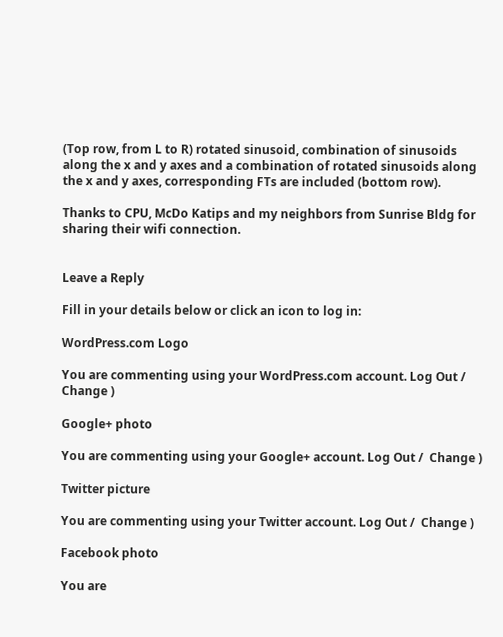(Top row, from L to R) rotated sinusoid, combination of sinusoids along the x and y axes and a combination of rotated sinusoids along the x and y axes, corresponding FTs are included (bottom row).

Thanks to CPU, McDo Katips and my neighbors from Sunrise Bldg for sharing their wifi connection.


Leave a Reply

Fill in your details below or click an icon to log in:

WordPress.com Logo

You are commenting using your WordPress.com account. Log Out /  Change )

Google+ photo

You are commenting using your Google+ account. Log Out /  Change )

Twitter picture

You are commenting using your Twitter account. Log Out /  Change )

Facebook photo

You are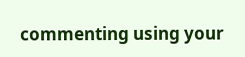commenting using your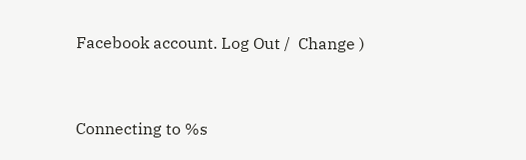Facebook account. Log Out /  Change )


Connecting to %s